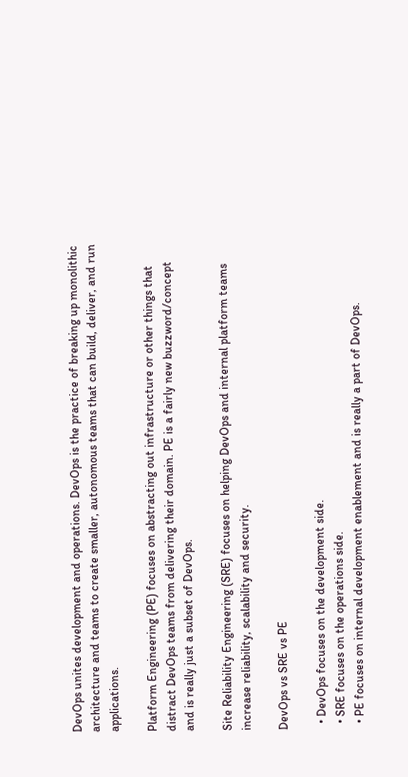DevOps unites development and operations. DevOps is the practice of breaking up monolithic architecture and teams to create smaller, autonomous teams that can build, deliver, and run applications.

Platform Engineering (PE) focuses on abstracting out infrastructure or other things that distract DevOps teams from delivering their domain. PE is a fairly new buzzword/concept and is really just a subset of DevOps.

Site Reliability Engineering (SRE) focuses on helping DevOps and internal platform teams increase reliability, scalability and security.

DevOps vs SRE vs PE

  • DevOps focuses on the development side.
  • SRE focuses on the operations side.
  • PE focuses on internal development enablement and is really a part of DevOps.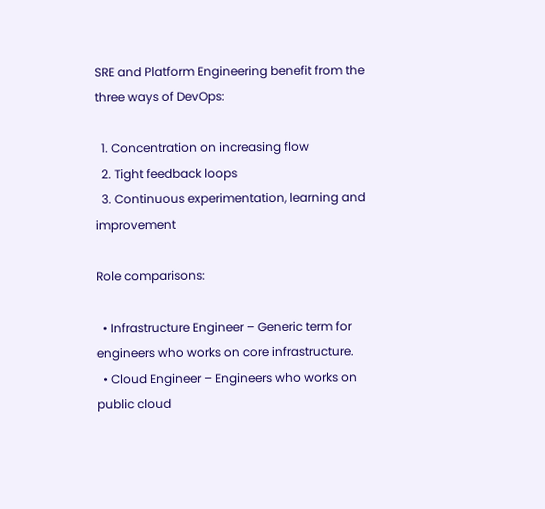SRE and Platform Engineering benefit from the three ways of DevOps:

  1. Concentration on increasing flow
  2. Tight feedback loops
  3. Continuous experimentation, learning and improvement

Role comparisons:

  • Infrastructure Engineer – Generic term for engineers who works on core infrastructure.
  • Cloud Engineer – Engineers who works on public cloud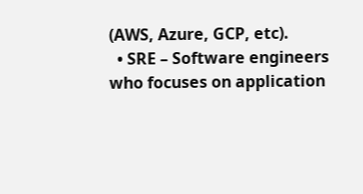(AWS, Azure, GCP, etc).
  • SRE – Software engineers who focuses on application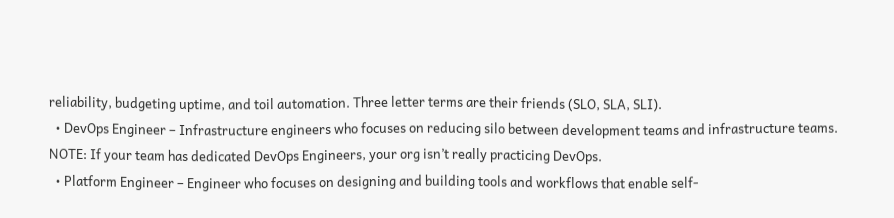reliability, budgeting uptime, and toil automation. Three letter terms are their friends (SLO, SLA, SLI).
  • DevOps Engineer – Infrastructure engineers who focuses on reducing silo between development teams and infrastructure teams. NOTE: If your team has dedicated DevOps Engineers, your org isn’t really practicing DevOps.
  • Platform Engineer – Engineer who focuses on designing and building tools and workflows that enable self-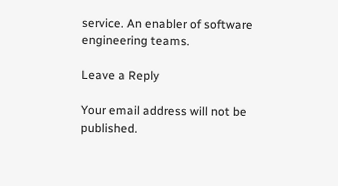service. An enabler of software engineering teams.

Leave a Reply

Your email address will not be published.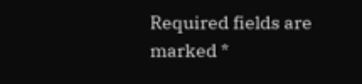Required fields are marked *